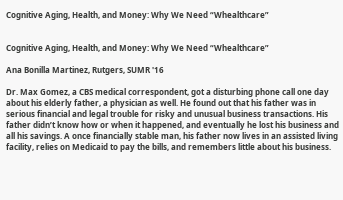Cognitive Aging, Health, and Money: Why We Need “Whealthcare”


Cognitive Aging, Health, and Money: Why We Need “Whealthcare”

Ana Bonilla Martinez, Rutgers, SUMR '16

Dr. Max Gomez, a CBS medical correspondent, got a disturbing phone call one day about his elderly father, a physician as well. He found out that his father was in serious financial and legal trouble for risky and unusual business transactions. His father didn’t know how or when it happened, and eventually he lost his business and all his savings. A once financially stable man, his father now lives in an assisted living facility, relies on Medicaid to pay the bills, and remembers little about his business.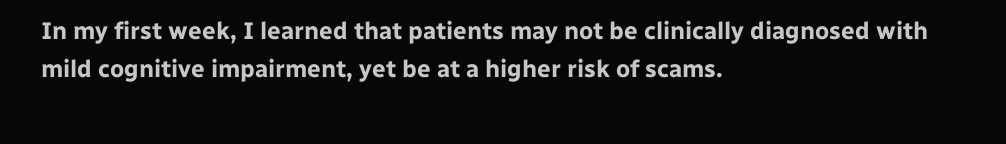In my first week, I learned that patients may not be clinically diagnosed with mild cognitive impairment, yet be at a higher risk of scams.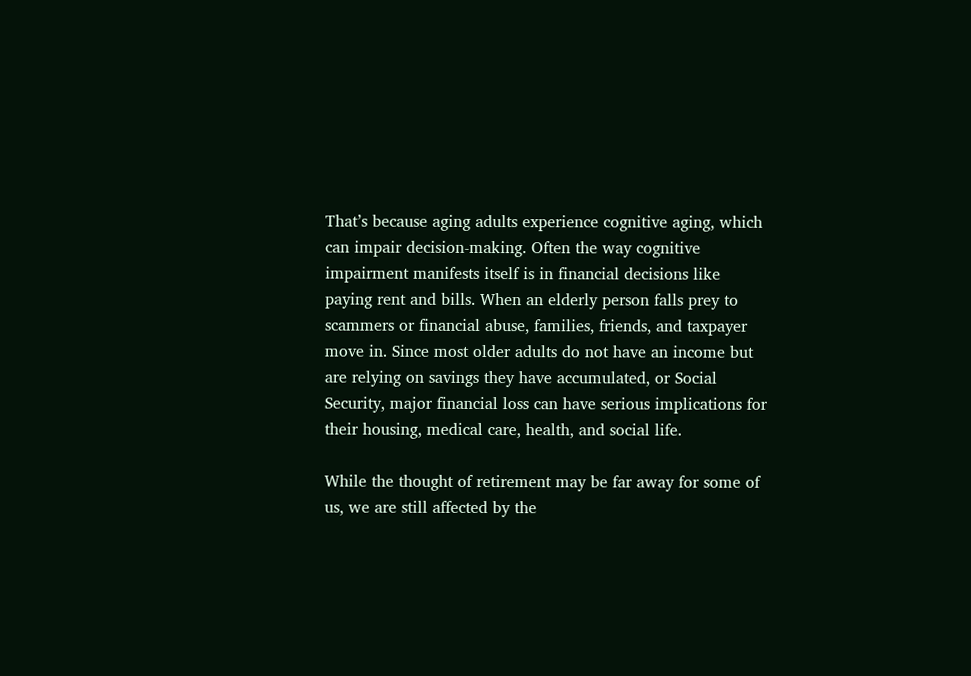That’s because aging adults experience cognitive aging, which can impair decision-making. Often the way cognitive impairment manifests itself is in financial decisions like paying rent and bills. When an elderly person falls prey to scammers or financial abuse, families, friends, and taxpayer move in. Since most older adults do not have an income but are relying on savings they have accumulated, or Social Security, major financial loss can have serious implications for their housing, medical care, health, and social life.

While the thought of retirement may be far away for some of us, we are still affected by the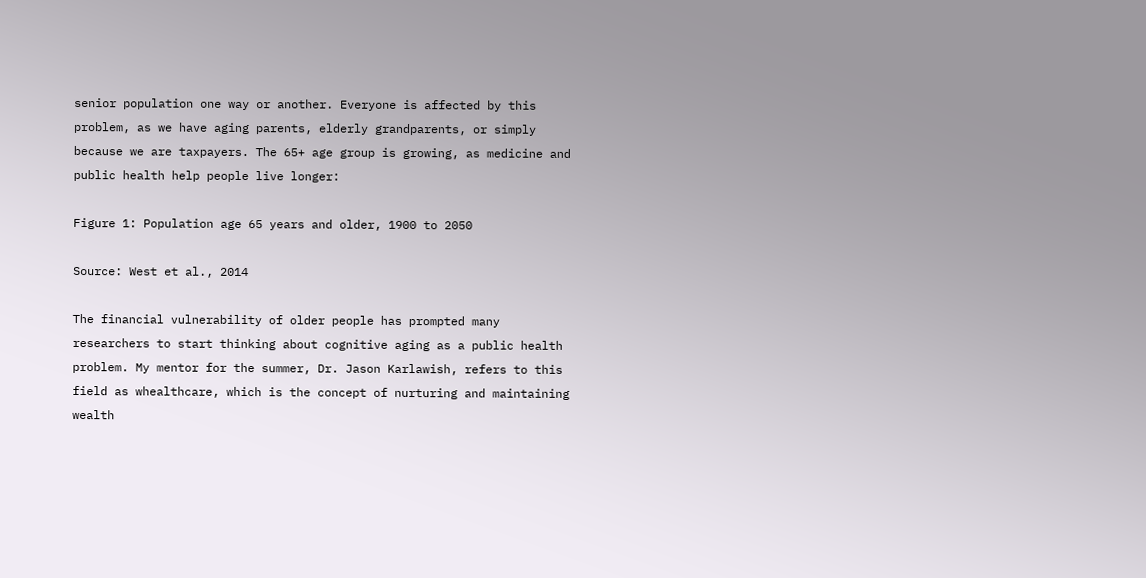senior population one way or another. Everyone is affected by this problem, as we have aging parents, elderly grandparents, or simply because we are taxpayers. The 65+ age group is growing, as medicine and public health help people live longer:

Figure 1: Population age 65 years and older, 1900 to 2050

Source: West et al., 2014

The financial vulnerability of older people has prompted many researchers to start thinking about cognitive aging as a public health problem. My mentor for the summer, Dr. Jason Karlawish, refers to this field as whealthcare, which is the concept of nurturing and maintaining wealth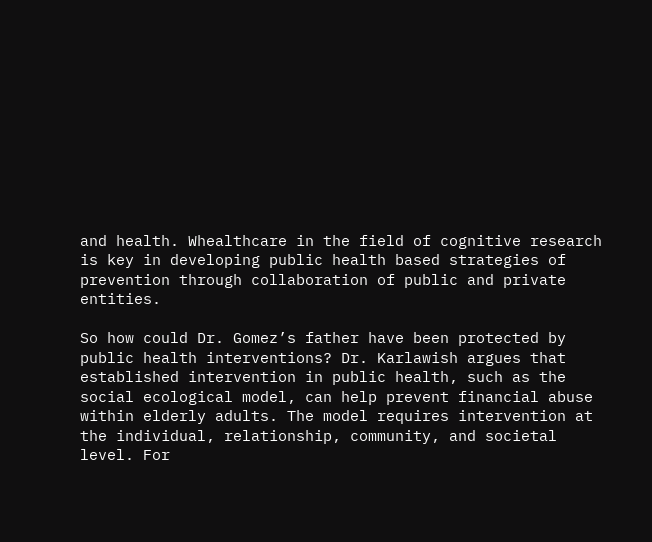and health. Whealthcare in the field of cognitive research is key in developing public health based strategies of prevention through collaboration of public and private entities.

So how could Dr. Gomez’s father have been protected by public health interventions? Dr. Karlawish argues that established intervention in public health, such as the social ecological model, can help prevent financial abuse within elderly adults. The model requires intervention at the individual, relationship, community, and societal level. For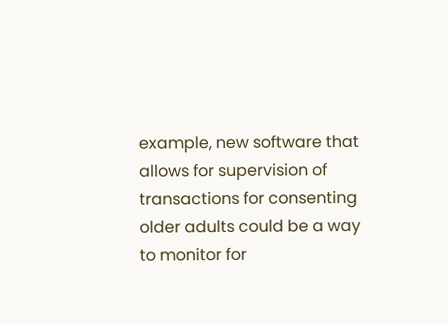example, new software that allows for supervision of transactions for consenting older adults could be a way to monitor for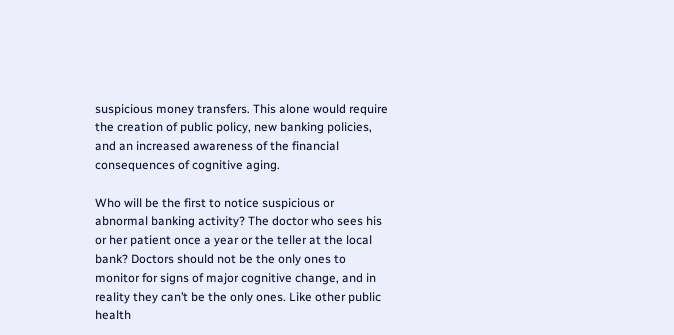suspicious money transfers. This alone would require the creation of public policy, new banking policies, and an increased awareness of the financial consequences of cognitive aging.

Who will be the first to notice suspicious or abnormal banking activity? The doctor who sees his or her patient once a year or the teller at the local bank? Doctors should not be the only ones to monitor for signs of major cognitive change, and in reality they can’t be the only ones. Like other public health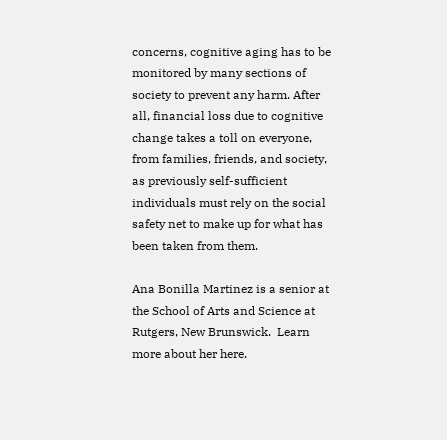concerns, cognitive aging has to be monitored by many sections of society to prevent any harm. After all, financial loss due to cognitive change takes a toll on everyone, from families, friends, and society, as previously self-sufficient individuals must rely on the social safety net to make up for what has been taken from them.

Ana Bonilla Martinez is a senior at the School of Arts and Science at Rutgers, New Brunswick.  Learn more about her here.